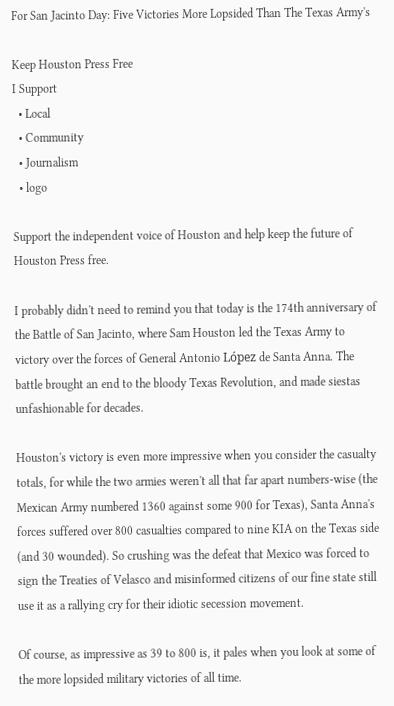For San Jacinto Day: Five Victories More Lopsided Than The Texas Army's

Keep Houston Press Free
I Support
  • Local
  • Community
  • Journalism
  • logo

Support the independent voice of Houston and help keep the future of Houston Press free.

I probably didn't need to remind you that today is the 174th anniversary of the Battle of San Jacinto, where Sam Houston led the Texas Army to victory over the forces of General Antonio López de Santa Anna. The battle brought an end to the bloody Texas Revolution, and made siestas unfashionable for decades.

Houston's victory is even more impressive when you consider the casualty totals, for while the two armies weren't all that far apart numbers-wise (the Mexican Army numbered 1360 against some 900 for Texas), Santa Anna's forces suffered over 800 casualties compared to nine KIA on the Texas side (and 30 wounded). So crushing was the defeat that Mexico was forced to sign the Treaties of Velasco and misinformed citizens of our fine state still use it as a rallying cry for their idiotic secession movement.

Of course, as impressive as 39 to 800 is, it pales when you look at some of the more lopsided military victories of all time.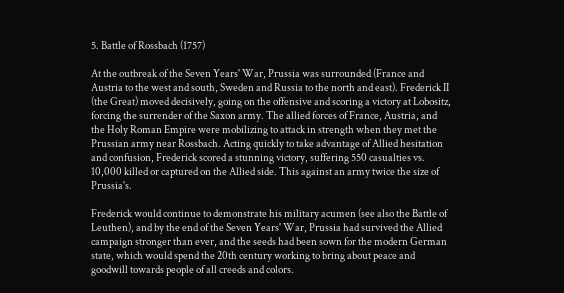5. Battle of Rossbach (1757)

At the outbreak of the Seven Years' War, Prussia was surrounded (France and Austria to the west and south, Sweden and Russia to the north and east). Frederick II (the Great) moved decisively, going on the offensive and scoring a victory at Lobositz, forcing the surrender of the Saxon army. The allied forces of France, Austria, and the Holy Roman Empire were mobilizing to attack in strength when they met the Prussian army near Rossbach. Acting quickly to take advantage of Allied hesitation and confusion, Frederick scored a stunning victory, suffering 550 casualties vs. 10,000 killed or captured on the Allied side. This against an army twice the size of Prussia's.

Frederick would continue to demonstrate his military acumen (see also the Battle of Leuthen), and by the end of the Seven Years' War, Prussia had survived the Allied campaign stronger than ever, and the seeds had been sown for the modern German state, which would spend the 20th century working to bring about peace and goodwill towards people of all creeds and colors.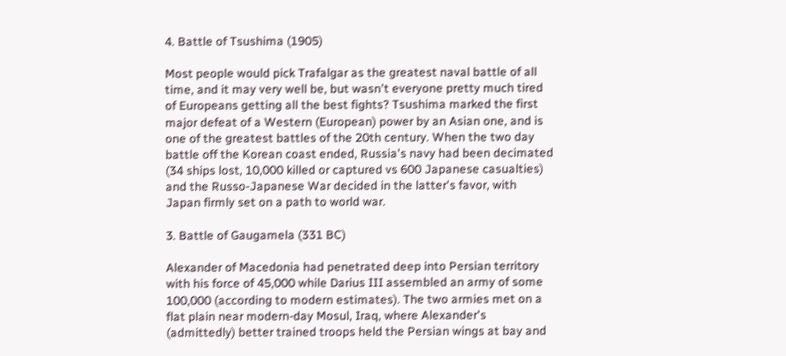4. Battle of Tsushima (1905)

Most people would pick Trafalgar as the greatest naval battle of all time, and it may very well be, but wasn't everyone pretty much tired of Europeans getting all the best fights? Tsushima marked the first major defeat of a Western (European) power by an Asian one, and is one of the greatest battles of the 20th century. When the two day battle off the Korean coast ended, Russia's navy had been decimated (34 ships lost, 10,000 killed or captured vs 600 Japanese casualties) and the Russo-Japanese War decided in the latter's favor, with Japan firmly set on a path to world war.

3. Battle of Gaugamela (331 BC)

Alexander of Macedonia had penetrated deep into Persian territory with his force of 45,000 while Darius III assembled an army of some 100,000 (according to modern estimates). The two armies met on a flat plain near modern-day Mosul, Iraq, where Alexander's (admittedly) better trained troops held the Persian wings at bay and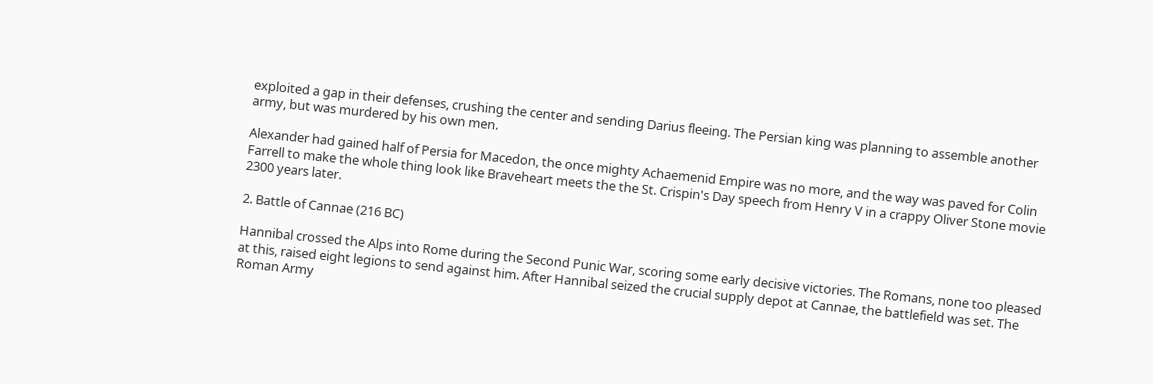exploited a gap in their defenses, crushing the center and sending Darius fleeing. The Persian king was planning to assemble another army, but was murdered by his own men.

Alexander had gained half of Persia for Macedon, the once mighty Achaemenid Empire was no more, and the way was paved for Colin Farrell to make the whole thing look like Braveheart meets the the St. Crispin's Day speech from Henry V in a crappy Oliver Stone movie 2300 years later.

2. Battle of Cannae (216 BC)

Hannibal crossed the Alps into Rome during the Second Punic War, scoring some early decisive victories. The Romans, none too pleased at this, raised eight legions to send against him. After Hannibal seized the crucial supply depot at Cannae, the battlefield was set. The Roman Army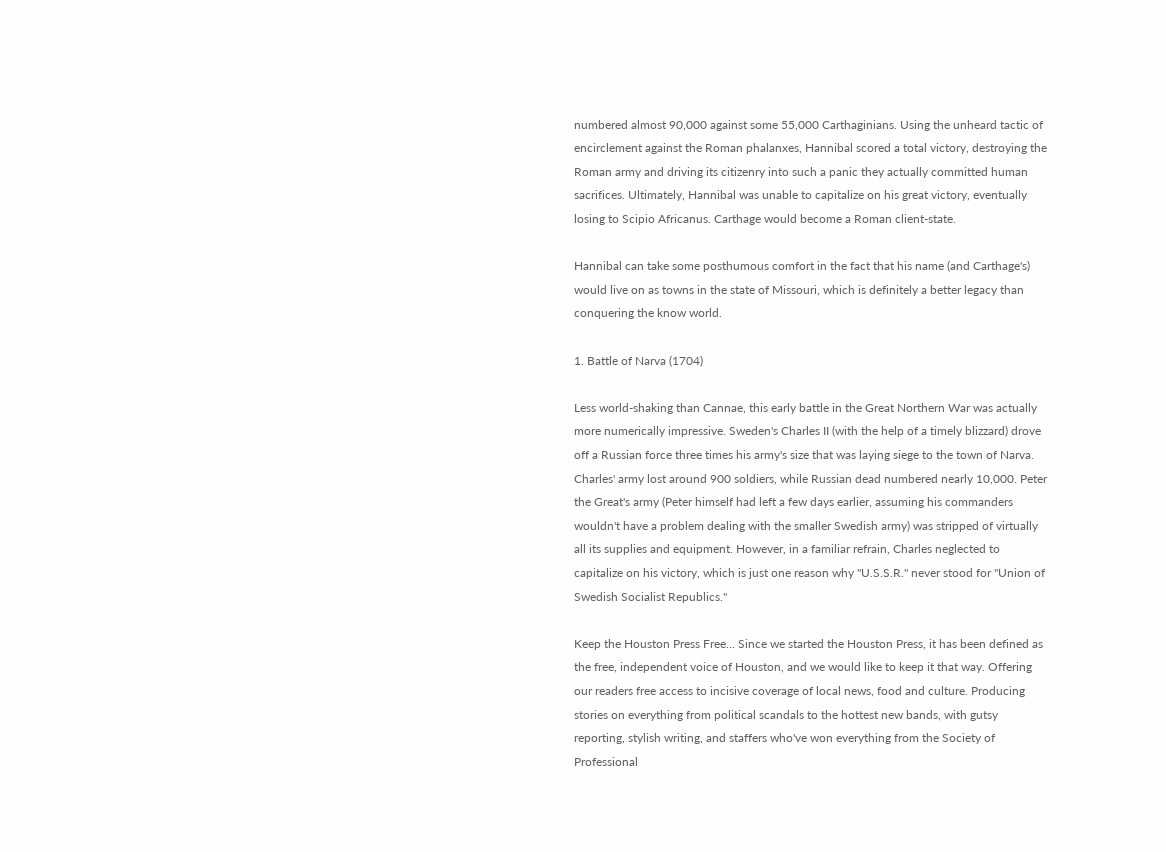numbered almost 90,000 against some 55,000 Carthaginians. Using the unheard tactic of encirclement against the Roman phalanxes, Hannibal scored a total victory, destroying the Roman army and driving its citizenry into such a panic they actually committed human sacrifices. Ultimately, Hannibal was unable to capitalize on his great victory, eventually losing to Scipio Africanus. Carthage would become a Roman client-state.

Hannibal can take some posthumous comfort in the fact that his name (and Carthage's) would live on as towns in the state of Missouri, which is definitely a better legacy than conquering the know world.

1. Battle of Narva (1704)

Less world-shaking than Cannae, this early battle in the Great Northern War was actually more numerically impressive. Sweden's Charles II (with the help of a timely blizzard) drove off a Russian force three times his army's size that was laying siege to the town of Narva. Charles' army lost around 900 soldiers, while Russian dead numbered nearly 10,000. Peter the Great's army (Peter himself had left a few days earlier, assuming his commanders wouldn't have a problem dealing with the smaller Swedish army) was stripped of virtually all its supplies and equipment. However, in a familiar refrain, Charles neglected to capitalize on his victory, which is just one reason why "U.S.S.R." never stood for "Union of Swedish Socialist Republics."

Keep the Houston Press Free... Since we started the Houston Press, it has been defined as the free, independent voice of Houston, and we would like to keep it that way. Offering our readers free access to incisive coverage of local news, food and culture. Producing stories on everything from political scandals to the hottest new bands, with gutsy reporting, stylish writing, and staffers who've won everything from the Society of Professional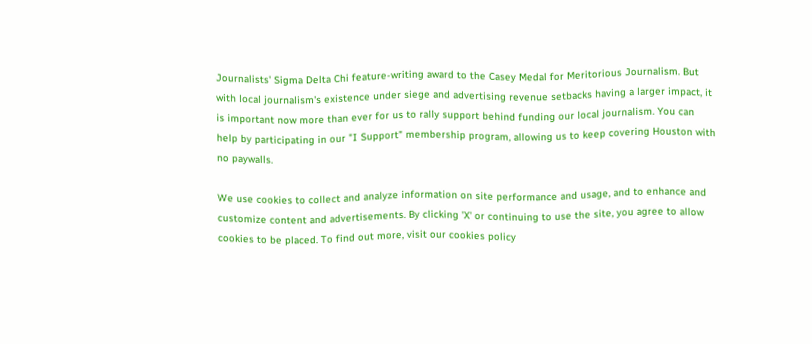Journalists' Sigma Delta Chi feature-writing award to the Casey Medal for Meritorious Journalism. But with local journalism's existence under siege and advertising revenue setbacks having a larger impact, it is important now more than ever for us to rally support behind funding our local journalism. You can help by participating in our "I Support" membership program, allowing us to keep covering Houston with no paywalls.

We use cookies to collect and analyze information on site performance and usage, and to enhance and customize content and advertisements. By clicking 'X' or continuing to use the site, you agree to allow cookies to be placed. To find out more, visit our cookies policy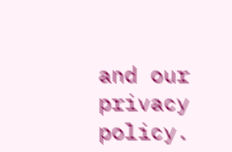and our privacy policy.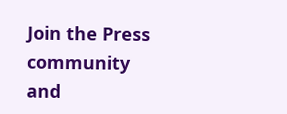Join the Press community and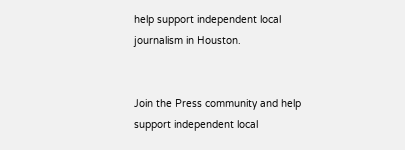help support independent local journalism in Houston.


Join the Press community and help support independent local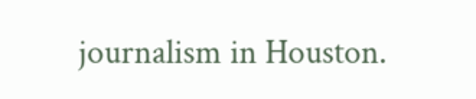journalism in Houston.